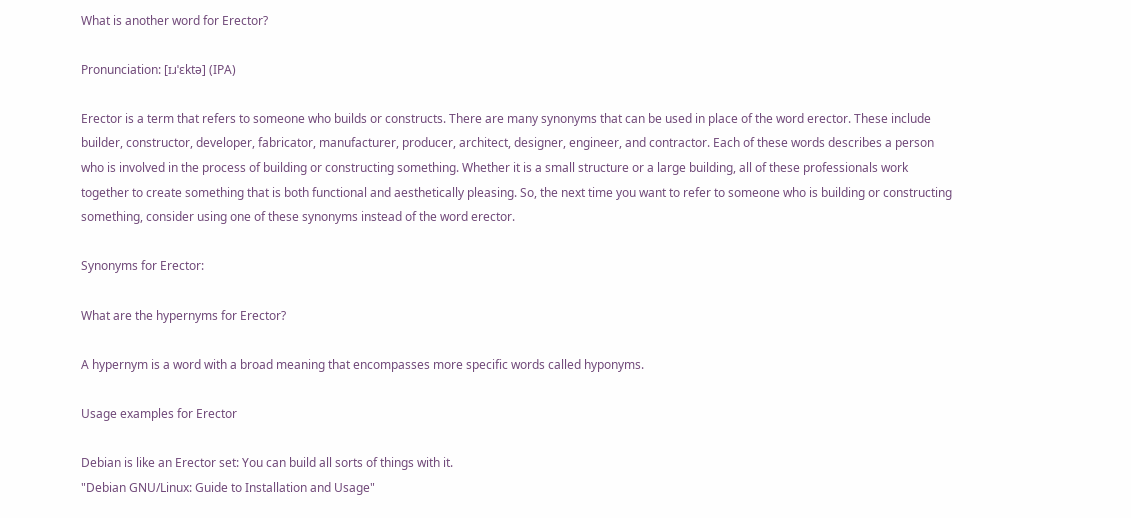What is another word for Erector?

Pronunciation: [ɪɹˈɛktə] (IPA)

Erector is a term that refers to someone who builds or constructs. There are many synonyms that can be used in place of the word erector. These include builder, constructor, developer, fabricator, manufacturer, producer, architect, designer, engineer, and contractor. Each of these words describes a person who is involved in the process of building or constructing something. Whether it is a small structure or a large building, all of these professionals work together to create something that is both functional and aesthetically pleasing. So, the next time you want to refer to someone who is building or constructing something, consider using one of these synonyms instead of the word erector.

Synonyms for Erector:

What are the hypernyms for Erector?

A hypernym is a word with a broad meaning that encompasses more specific words called hyponyms.

Usage examples for Erector

Debian is like an Erector set: You can build all sorts of things with it.
"Debian GNU/Linux: Guide to Installation and Usage"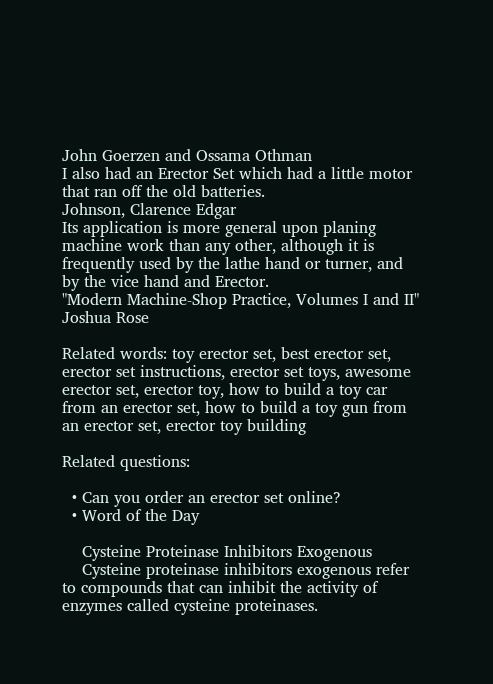John Goerzen and Ossama Othman
I also had an Erector Set which had a little motor that ran off the old batteries.
Johnson, Clarence Edgar
Its application is more general upon planing machine work than any other, although it is frequently used by the lathe hand or turner, and by the vice hand and Erector.
"Modern Machine-Shop Practice, Volumes I and II"
Joshua Rose

Related words: toy erector set, best erector set, erector set instructions, erector set toys, awesome erector set, erector toy, how to build a toy car from an erector set, how to build a toy gun from an erector set, erector toy building

Related questions:

  • Can you order an erector set online?
  • Word of the Day

    Cysteine Proteinase Inhibitors Exogenous
    Cysteine proteinase inhibitors exogenous refer to compounds that can inhibit the activity of enzymes called cysteine proteinases.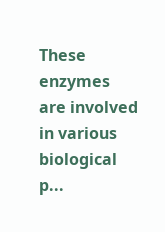These enzymes are involved in various biological p...